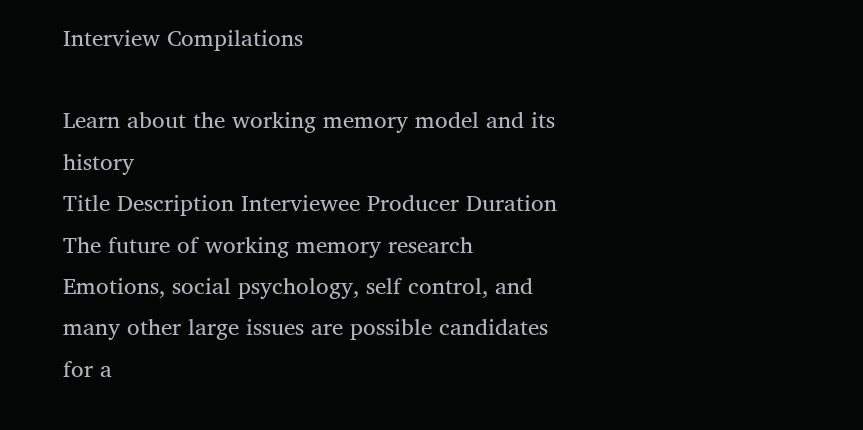Interview Compilations

Learn about the working memory model and its history
Title Description Interviewee Producer Duration
The future of working memory research Emotions, social psychology, self control, and many other large issues are possible candidates for a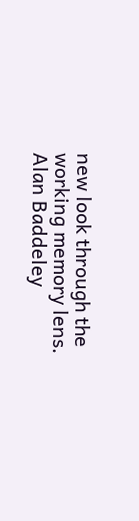new look through the working memory lens. Alan Baddeley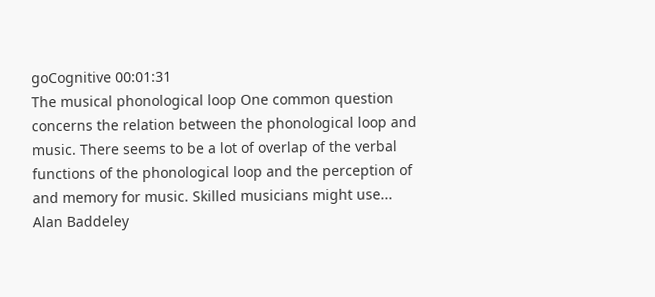goCognitive 00:01:31
The musical phonological loop One common question concerns the relation between the phonological loop and music. There seems to be a lot of overlap of the verbal functions of the phonological loop and the perception of and memory for music. Skilled musicians might use... Alan Baddeley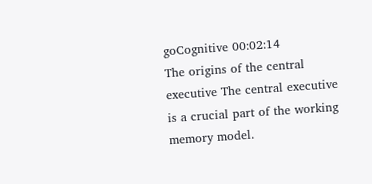goCognitive 00:02:14
The origins of the central executive The central executive is a crucial part of the working memory model.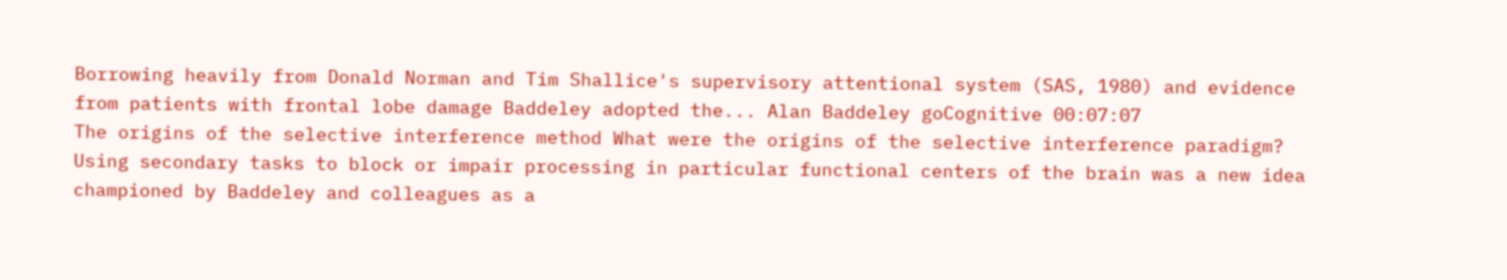Borrowing heavily from Donald Norman and Tim Shallice's supervisory attentional system (SAS, 1980) and evidence from patients with frontal lobe damage Baddeley adopted the... Alan Baddeley goCognitive 00:07:07
The origins of the selective interference method What were the origins of the selective interference paradigm? Using secondary tasks to block or impair processing in particular functional centers of the brain was a new idea championed by Baddeley and colleagues as a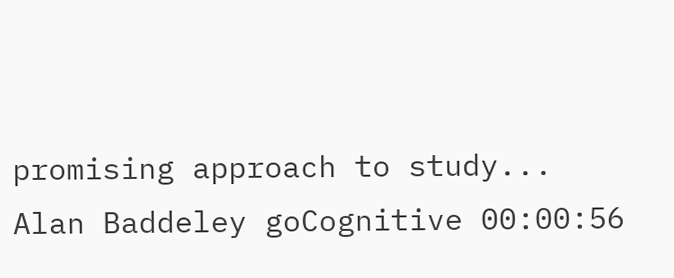promising approach to study... Alan Baddeley goCognitive 00:00:56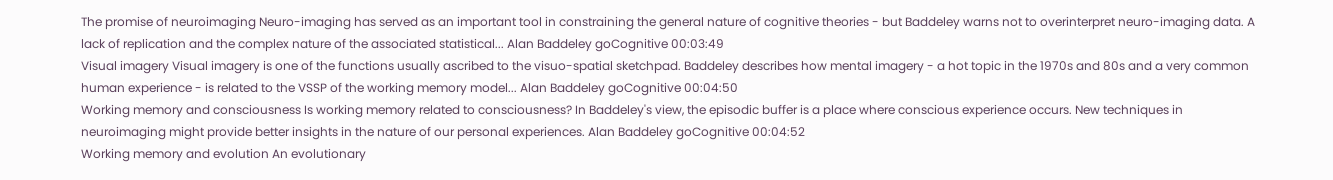The promise of neuroimaging Neuro-imaging has served as an important tool in constraining the general nature of cognitive theories - but Baddeley warns not to overinterpret neuro-imaging data. A lack of replication and the complex nature of the associated statistical... Alan Baddeley goCognitive 00:03:49
Visual imagery Visual imagery is one of the functions usually ascribed to the visuo-spatial sketchpad. Baddeley describes how mental imagery - a hot topic in the 1970s and 80s and a very common human experience - is related to the VSSP of the working memory model... Alan Baddeley goCognitive 00:04:50
Working memory and consciousness Is working memory related to consciousness? In Baddeley's view, the episodic buffer is a place where conscious experience occurs. New techniques in neuroimaging might provide better insights in the nature of our personal experiences. Alan Baddeley goCognitive 00:04:52
Working memory and evolution An evolutionary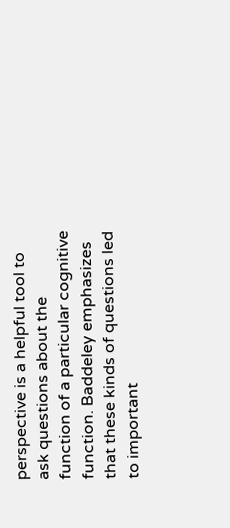perspective is a helpful tool to ask questions about the function of a particular cognitive function. Baddeley emphasizes that these kinds of questions led to important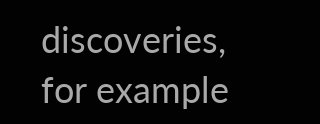discoveries, for example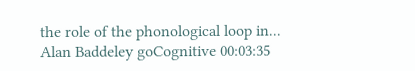the role of the phonological loop in... Alan Baddeley goCognitive 00:03:35